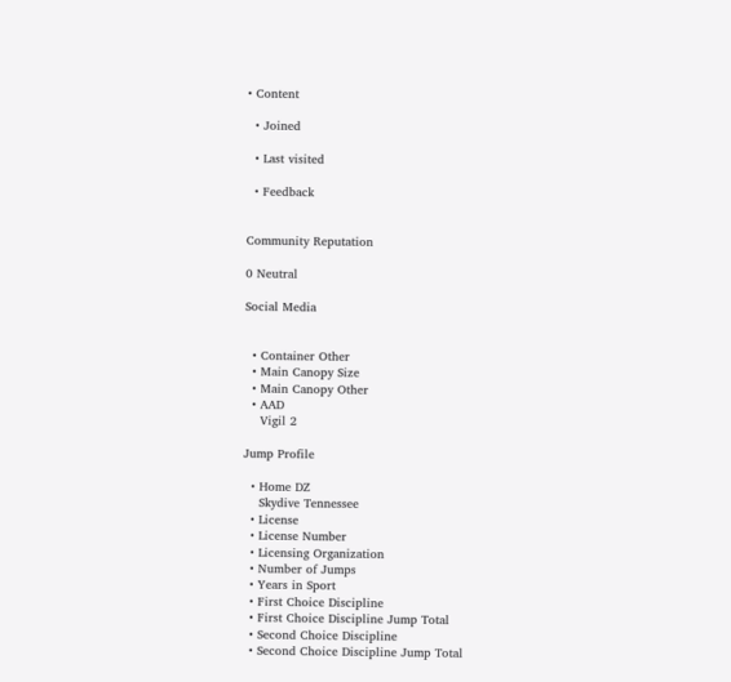• Content

  • Joined

  • Last visited

  • Feedback


Community Reputation

0 Neutral

Social Media


  • Container Other
  • Main Canopy Size
  • Main Canopy Other
  • AAD
    Vigil 2

Jump Profile

  • Home DZ
    Skydive Tennessee
  • License
  • License Number
  • Licensing Organization
  • Number of Jumps
  • Years in Sport
  • First Choice Discipline
  • First Choice Discipline Jump Total
  • Second Choice Discipline
  • Second Choice Discipline Jump Total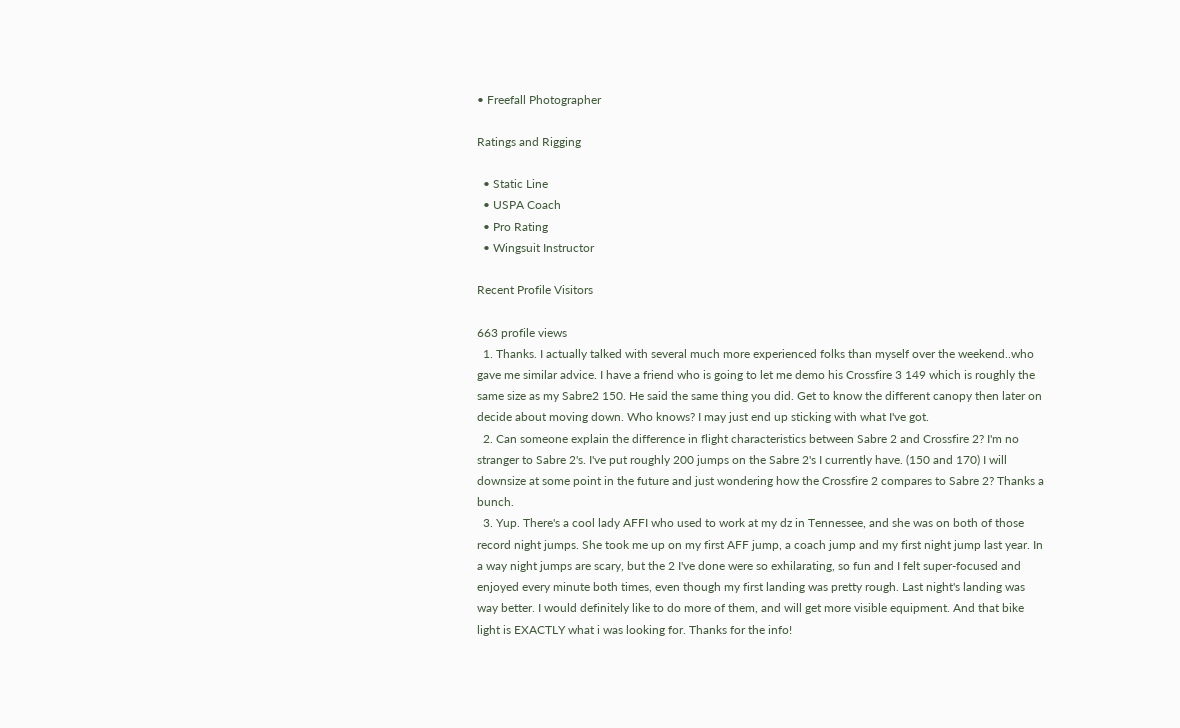• Freefall Photographer

Ratings and Rigging

  • Static Line
  • USPA Coach
  • Pro Rating
  • Wingsuit Instructor

Recent Profile Visitors

663 profile views
  1. Thanks. I actually talked with several much more experienced folks than myself over the weekend..who gave me similar advice. I have a friend who is going to let me demo his Crossfire 3 149 which is roughly the same size as my Sabre2 150. He said the same thing you did. Get to know the different canopy then later on decide about moving down. Who knows? I may just end up sticking with what I've got.
  2. Can someone explain the difference in flight characteristics between Sabre 2 and Crossfire 2? I'm no stranger to Sabre 2's. I've put roughly 200 jumps on the Sabre 2's I currently have. (150 and 170) I will downsize at some point in the future and just wondering how the Crossfire 2 compares to Sabre 2? Thanks a bunch.
  3. Yup. There's a cool lady AFFI who used to work at my dz in Tennessee, and she was on both of those record night jumps. She took me up on my first AFF jump, a coach jump and my first night jump last year. In a way night jumps are scary, but the 2 I've done were so exhilarating, so fun and I felt super-focused and enjoyed every minute both times, even though my first landing was pretty rough. Last night's landing was way better. I would definitely like to do more of them, and will get more visible equipment. And that bike light is EXACTLY what i was looking for. Thanks for the info!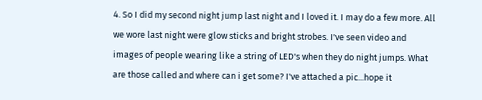4. So I did my second night jump last night and I loved it. I may do a few more. All we wore last night were glow sticks and bright strobes. I've seen video and images of people wearing like a string of LED's when they do night jumps. What are those called and where can i get some? I've attached a pic...hope it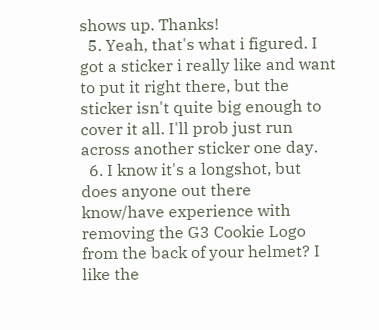shows up. Thanks!
  5. Yeah, that's what i figured. I got a sticker i really like and want to put it right there, but the sticker isn't quite big enough to cover it all. I'll prob just run across another sticker one day.
  6. I know it's a longshot, but does anyone out there know/have experience with removing the G3 Cookie Logo from the back of your helmet? I like the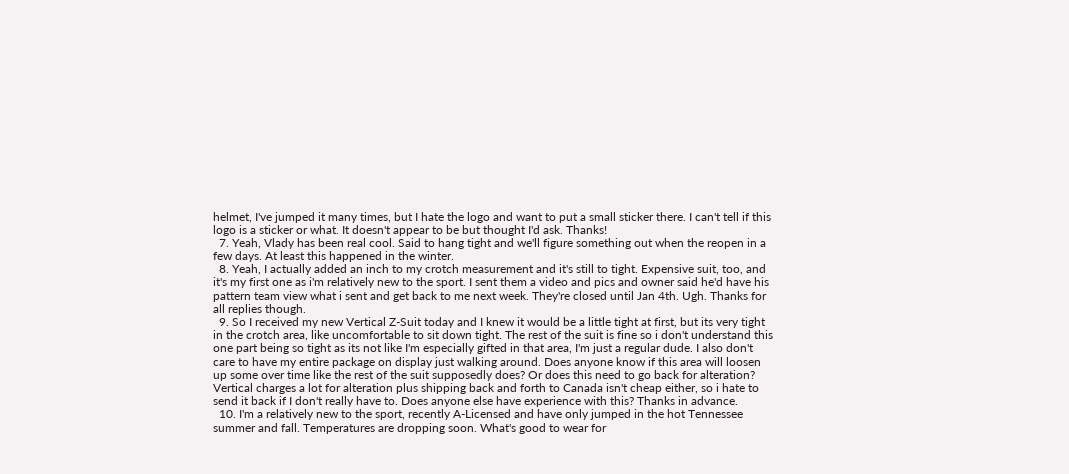helmet, I've jumped it many times, but I hate the logo and want to put a small sticker there. I can't tell if this logo is a sticker or what. It doesn't appear to be but thought I'd ask. Thanks!
  7. Yeah, Vlady has been real cool. Said to hang tight and we'll figure something out when the reopen in a few days. At least this happened in the winter.
  8. Yeah, I actually added an inch to my crotch measurement and it's still to tight. Expensive suit, too, and it's my first one as i'm relatively new to the sport. I sent them a video and pics and owner said he'd have his pattern team view what i sent and get back to me next week. They're closed until Jan 4th. Ugh. Thanks for all replies though.
  9. So I received my new Vertical Z-Suit today and I knew it would be a little tight at first, but its very tight in the crotch area, like uncomfortable to sit down tight. The rest of the suit is fine so i don't understand this one part being so tight as its not like I'm especially gifted in that area, I'm just a regular dude. I also don't care to have my entire package on display just walking around. Does anyone know if this area will loosen up some over time like the rest of the suit supposedly does? Or does this need to go back for alteration? Vertical charges a lot for alteration plus shipping back and forth to Canada isn't cheap either, so i hate to send it back if I don't really have to. Does anyone else have experience with this? Thanks in advance.
  10. I'm a relatively new to the sport, recently A-Licensed and have only jumped in the hot Tennessee summer and fall. Temperatures are dropping soon. What's good to wear for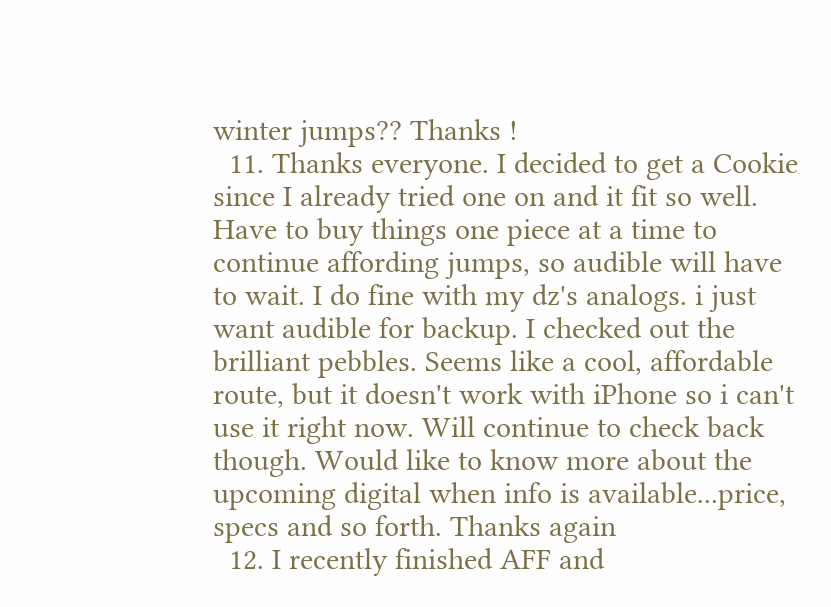winter jumps?? Thanks !
  11. Thanks everyone. I decided to get a Cookie since I already tried one on and it fit so well. Have to buy things one piece at a time to continue affording jumps, so audible will have to wait. I do fine with my dz's analogs. i just want audible for backup. I checked out the brilliant pebbles. Seems like a cool, affordable route, but it doesn't work with iPhone so i can't use it right now. Will continue to check back though. Would like to know more about the upcoming digital when info is available...price, specs and so forth. Thanks again
  12. I recently finished AFF and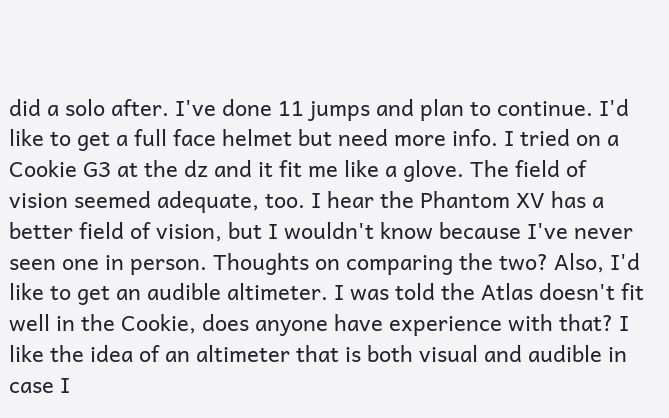did a solo after. I've done 11 jumps and plan to continue. I'd like to get a full face helmet but need more info. I tried on a Cookie G3 at the dz and it fit me like a glove. The field of vision seemed adequate, too. I hear the Phantom XV has a better field of vision, but I wouldn't know because I've never seen one in person. Thoughts on comparing the two? Also, I'd like to get an audible altimeter. I was told the Atlas doesn't fit well in the Cookie, does anyone have experience with that? I like the idea of an altimeter that is both visual and audible in case I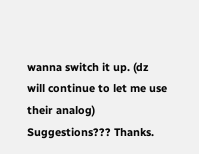wanna switch it up. (dz will continue to let me use their analog) Suggestions??? Thanks.